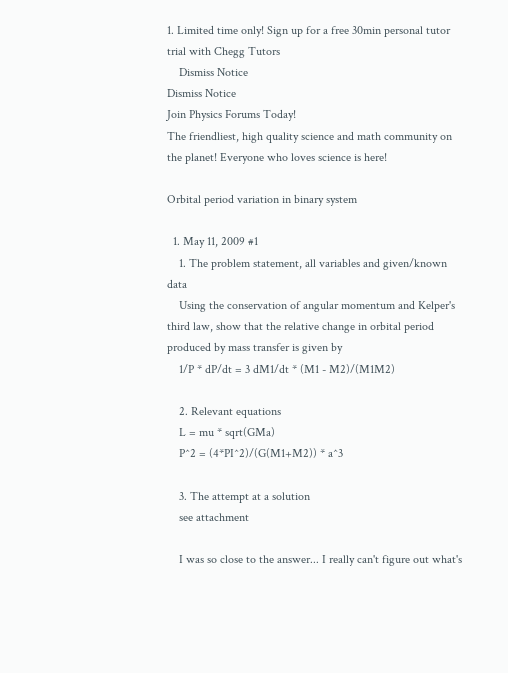1. Limited time only! Sign up for a free 30min personal tutor trial with Chegg Tutors
    Dismiss Notice
Dismiss Notice
Join Physics Forums Today!
The friendliest, high quality science and math community on the planet! Everyone who loves science is here!

Orbital period variation in binary system

  1. May 11, 2009 #1
    1. The problem statement, all variables and given/known data
    Using the conservation of angular momentum and Kelper's third law, show that the relative change in orbital period produced by mass transfer is given by
    1/P * dP/dt = 3 dM1/dt * (M1 - M2)/(M1M2)

    2. Relevant equations
    L = mu * sqrt(GMa)
    P^2 = (4*PI^2)/(G(M1+M2)) * a^3

    3. The attempt at a solution
    see attachment

    I was so close to the answer... I really can't figure out what's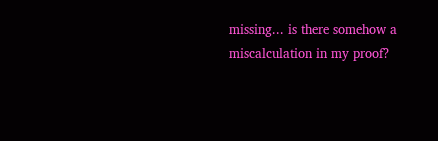missing... is there somehow a miscalculation in my proof?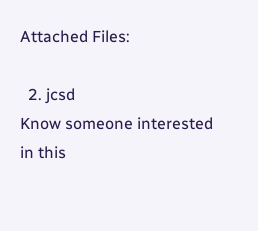Attached Files:

  2. jcsd
Know someone interested in this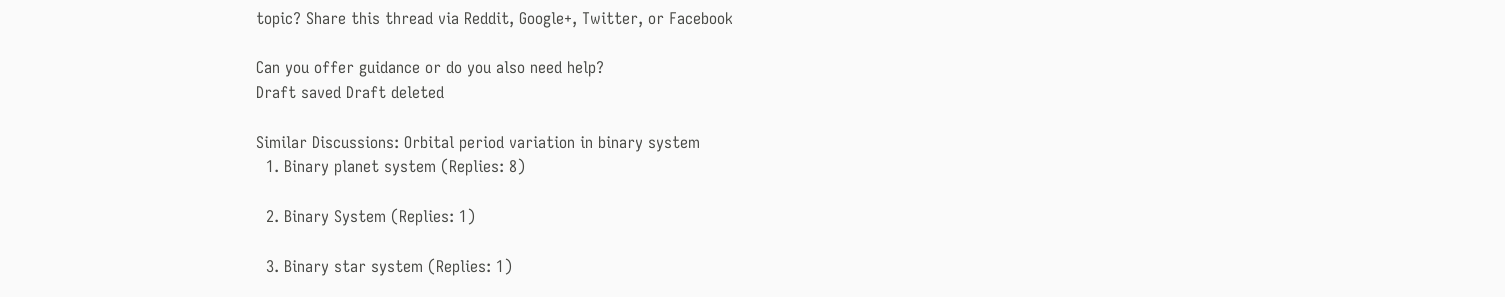topic? Share this thread via Reddit, Google+, Twitter, or Facebook

Can you offer guidance or do you also need help?
Draft saved Draft deleted

Similar Discussions: Orbital period variation in binary system
  1. Binary planet system (Replies: 8)

  2. Binary System (Replies: 1)

  3. Binary star system (Replies: 1)